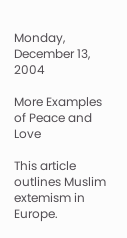Monday, December 13, 2004

More Examples of Peace and Love

This article outlines Muslim extemism in Europe.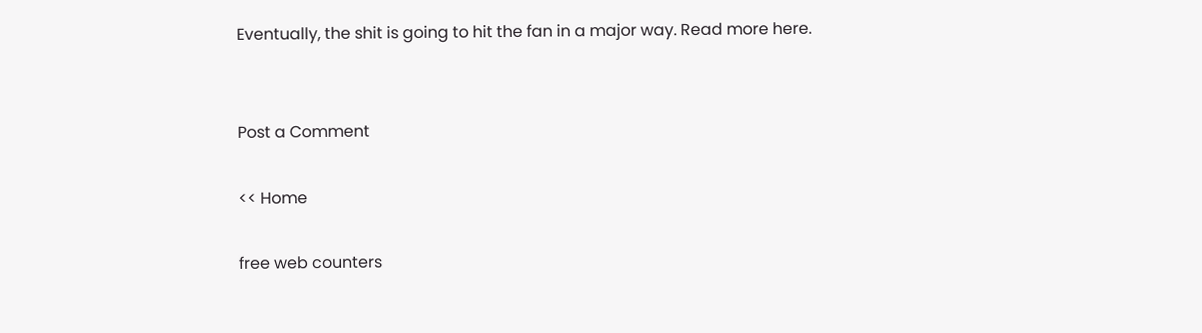Eventually, the shit is going to hit the fan in a major way. Read more here.


Post a Comment

<< Home

free web counters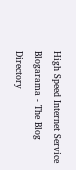High Speed Internet Service
Blogarama - The Blog Directory